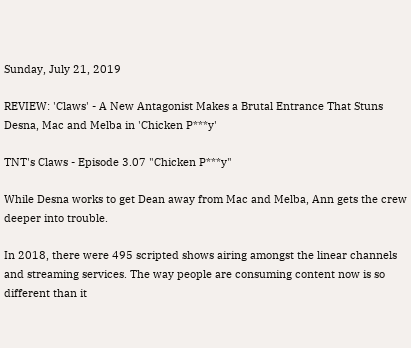Sunday, July 21, 2019

REVIEW: 'Claws' - A New Antagonist Makes a Brutal Entrance That Stuns Desna, Mac and Melba in 'Chicken P***y'

TNT's Claws - Episode 3.07 "Chicken P***y"

While Desna works to get Dean away from Mac and Melba, Ann gets the crew deeper into trouble.

In 2018, there were 495 scripted shows airing amongst the linear channels and streaming services. The way people are consuming content now is so different than it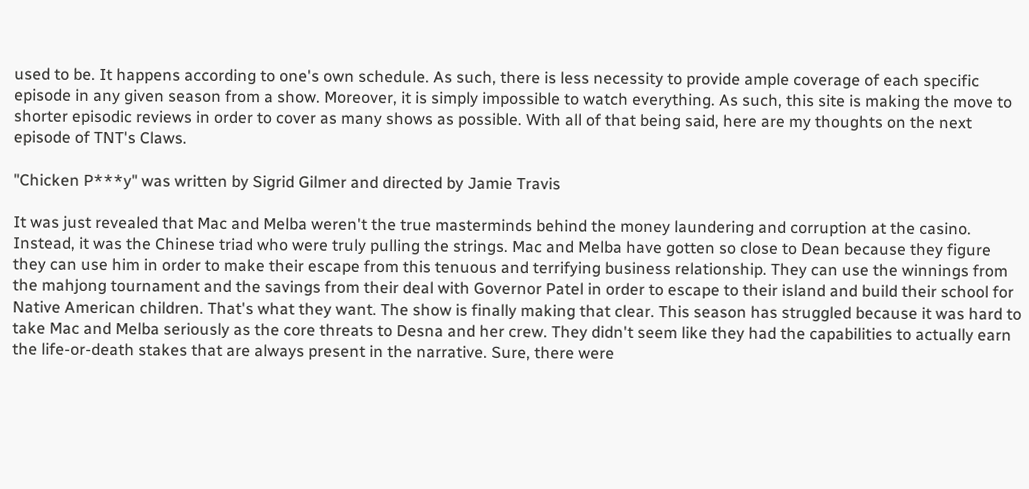used to be. It happens according to one's own schedule. As such, there is less necessity to provide ample coverage of each specific episode in any given season from a show. Moreover, it is simply impossible to watch everything. As such, this site is making the move to shorter episodic reviews in order to cover as many shows as possible. With all of that being said, here are my thoughts on the next episode of TNT's Claws.

"Chicken P***y" was written by Sigrid Gilmer and directed by Jamie Travis

It was just revealed that Mac and Melba weren't the true masterminds behind the money laundering and corruption at the casino. Instead, it was the Chinese triad who were truly pulling the strings. Mac and Melba have gotten so close to Dean because they figure they can use him in order to make their escape from this tenuous and terrifying business relationship. They can use the winnings from the mahjong tournament and the savings from their deal with Governor Patel in order to escape to their island and build their school for Native American children. That's what they want. The show is finally making that clear. This season has struggled because it was hard to take Mac and Melba seriously as the core threats to Desna and her crew. They didn't seem like they had the capabilities to actually earn the life-or-death stakes that are always present in the narrative. Sure, there were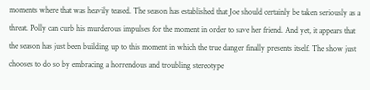moments where that was heavily teased. The season has established that Joe should certainly be taken seriously as a threat. Polly can curb his murderous impulses for the moment in order to save her friend. And yet, it appears that the season has just been building up to this moment in which the true danger finally presents itself. The show just chooses to do so by embracing a horrendous and troubling stereotype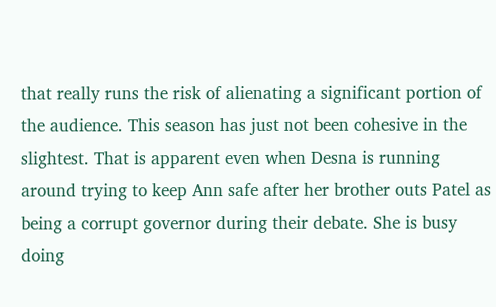that really runs the risk of alienating a significant portion of the audience. This season has just not been cohesive in the slightest. That is apparent even when Desna is running around trying to keep Ann safe after her brother outs Patel as being a corrupt governor during their debate. She is busy doing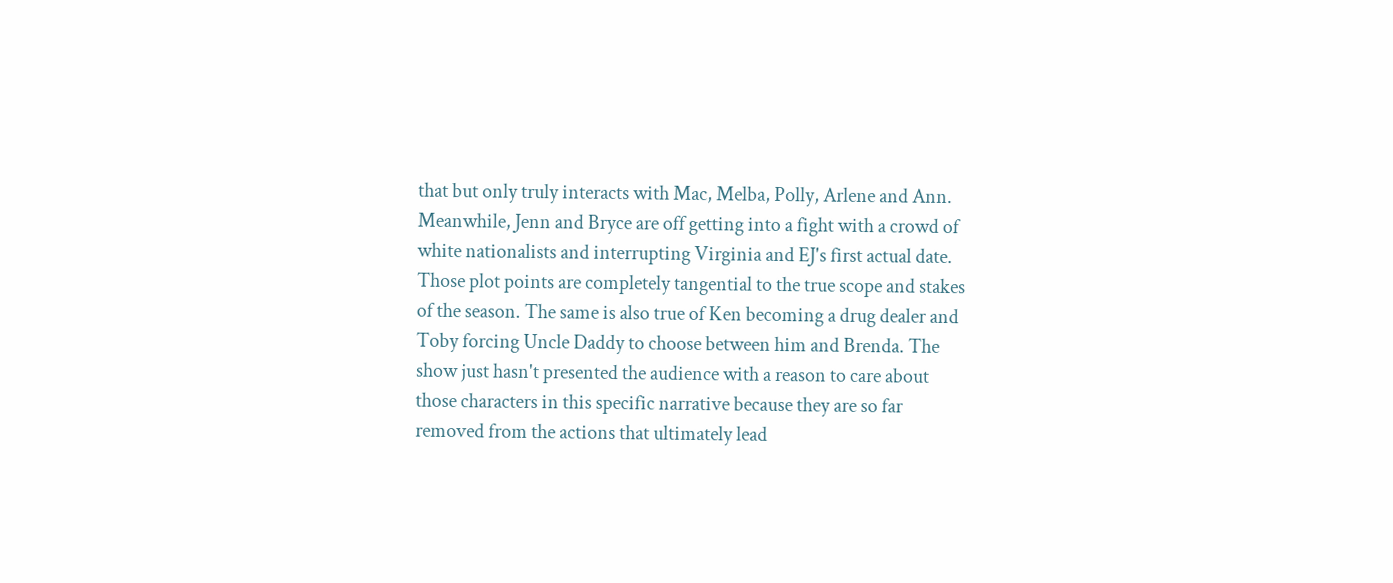that but only truly interacts with Mac, Melba, Polly, Arlene and Ann. Meanwhile, Jenn and Bryce are off getting into a fight with a crowd of white nationalists and interrupting Virginia and EJ's first actual date. Those plot points are completely tangential to the true scope and stakes of the season. The same is also true of Ken becoming a drug dealer and Toby forcing Uncle Daddy to choose between him and Brenda. The show just hasn't presented the audience with a reason to care about those characters in this specific narrative because they are so far removed from the actions that ultimately lead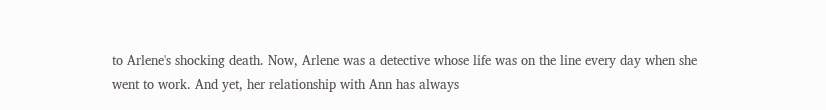to Arlene's shocking death. Now, Arlene was a detective whose life was on the line every day when she went to work. And yet, her relationship with Ann has always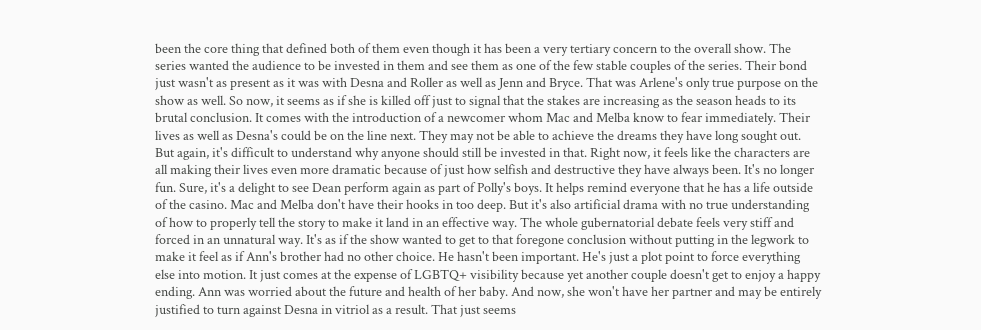been the core thing that defined both of them even though it has been a very tertiary concern to the overall show. The series wanted the audience to be invested in them and see them as one of the few stable couples of the series. Their bond just wasn't as present as it was with Desna and Roller as well as Jenn and Bryce. That was Arlene's only true purpose on the show as well. So now, it seems as if she is killed off just to signal that the stakes are increasing as the season heads to its brutal conclusion. It comes with the introduction of a newcomer whom Mac and Melba know to fear immediately. Their lives as well as Desna's could be on the line next. They may not be able to achieve the dreams they have long sought out. But again, it's difficult to understand why anyone should still be invested in that. Right now, it feels like the characters are all making their lives even more dramatic because of just how selfish and destructive they have always been. It's no longer fun. Sure, it's a delight to see Dean perform again as part of Polly's boys. It helps remind everyone that he has a life outside of the casino. Mac and Melba don't have their hooks in too deep. But it's also artificial drama with no true understanding of how to properly tell the story to make it land in an effective way. The whole gubernatorial debate feels very stiff and forced in an unnatural way. It's as if the show wanted to get to that foregone conclusion without putting in the legwork to make it feel as if Ann's brother had no other choice. He hasn't been important. He's just a plot point to force everything else into motion. It just comes at the expense of LGBTQ+ visibility because yet another couple doesn't get to enjoy a happy ending. Ann was worried about the future and health of her baby. And now, she won't have her partner and may be entirely justified to turn against Desna in vitriol as a result. That just seems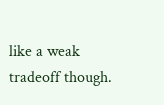like a weak tradeoff though.